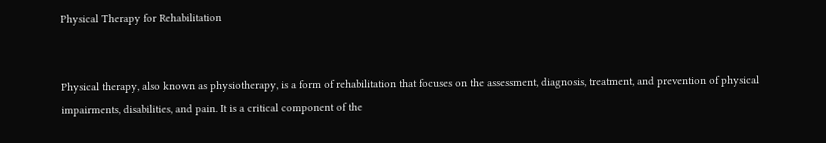Physical Therapy for Rehabilitation


Physical therapy, also known as physiotherapy, is a form of rehabilitation that focuses on the assessment, diagnosis, treatment, and prevention of physical impairments, disabilities, and pain. It is a critical component of the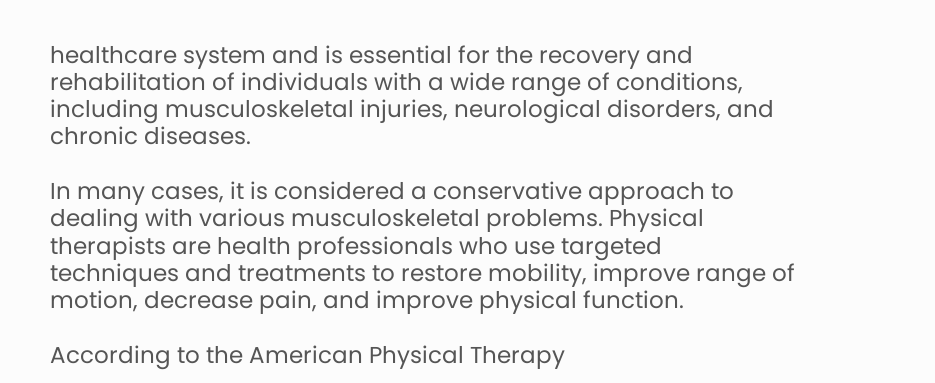healthcare system and is essential for the recovery and rehabilitation of individuals with a wide range of conditions, including musculoskeletal injuries, neurological disorders, and chronic diseases.

In many cases, it is considered a conservative approach to dealing with various musculoskeletal problems. Physical therapists are health professionals who use targeted techniques and treatments to restore mobility, improve range of motion, decrease pain, and improve physical function.

According to the American Physical Therapy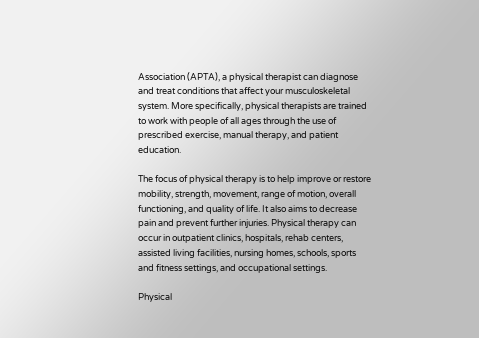Association (APTA), a physical therapist can diagnose and treat conditions that affect your musculoskeletal system. More specifically, physical therapists are trained to work with people of all ages through the use of prescribed exercise, manual therapy, and patient education.

The focus of physical therapy is to help improve or restore mobility, strength, movement, range of motion, overall functioning, and quality of life. It also aims to decrease pain and prevent further injuries. Physical therapy can occur in outpatient clinics, hospitals, rehab centers, assisted living facilities, nursing homes, schools, sports and fitness settings, and occupational settings.

Physical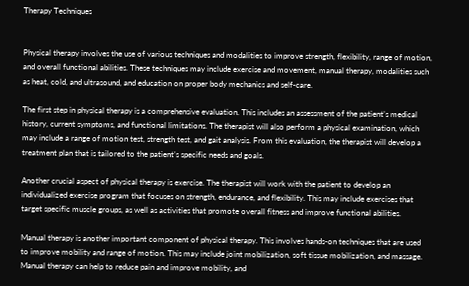Therapy Techniques


Physical therapy involves the use of various techniques and modalities to improve strength, flexibility, range of motion, and overall functional abilities. These techniques may include exercise and movement, manual therapy, modalities such as heat, cold, and ultrasound, and education on proper body mechanics and self-care.

The first step in physical therapy is a comprehensive evaluation. This includes an assessment of the patient’s medical history, current symptoms, and functional limitations. The therapist will also perform a physical examination, which may include a range of motion test, strength test, and gait analysis. From this evaluation, the therapist will develop a treatment plan that is tailored to the patient’s specific needs and goals.

Another crucial aspect of physical therapy is exercise. The therapist will work with the patient to develop an individualized exercise program that focuses on strength, endurance, and flexibility. This may include exercises that target specific muscle groups, as well as activities that promote overall fitness and improve functional abilities.

Manual therapy is another important component of physical therapy. This involves hands-on techniques that are used to improve mobility and range of motion. This may include joint mobilization, soft tissue mobilization, and massage. Manual therapy can help to reduce pain and improve mobility, and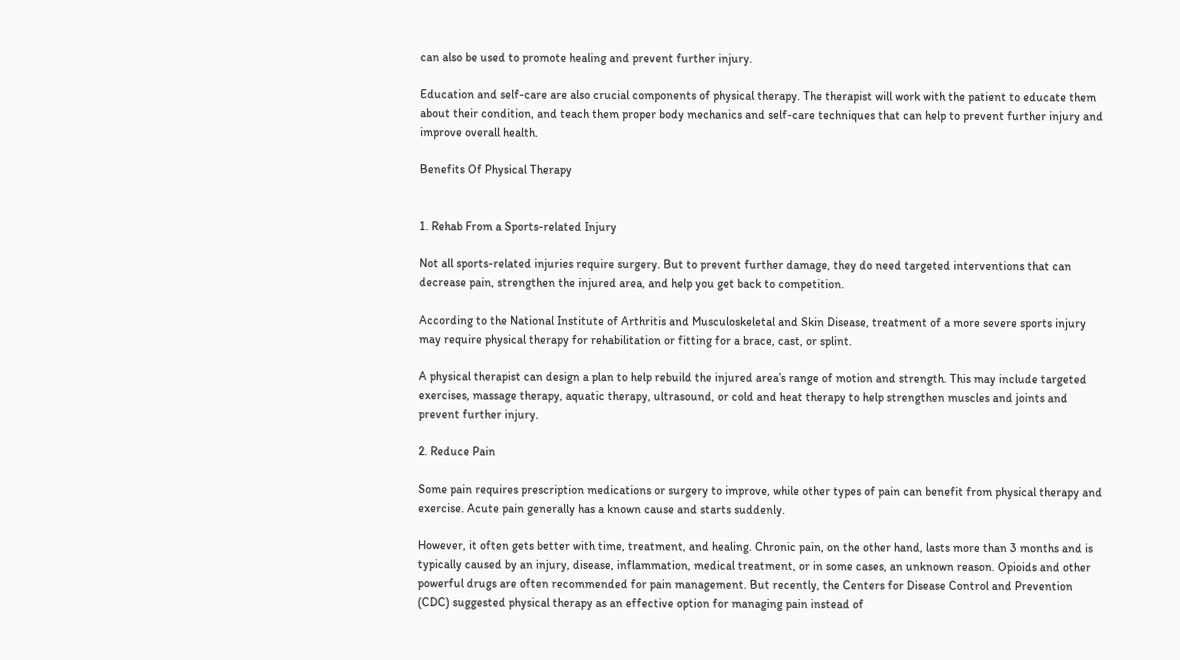can also be used to promote healing and prevent further injury.

Education and self-care are also crucial components of physical therapy. The therapist will work with the patient to educate them about their condition, and teach them proper body mechanics and self-care techniques that can help to prevent further injury and improve overall health.

Benefits Of Physical Therapy


1. Rehab From a Sports-related Injury

Not all sports-related injuries require surgery. But to prevent further damage, they do need targeted interventions that can decrease pain, strengthen the injured area, and help you get back to competition.

According to the National Institute of Arthritis and Musculoskeletal and Skin Disease, treatment of a more severe sports injury may require physical therapy for rehabilitation or fitting for a brace, cast, or splint.

A physical therapist can design a plan to help rebuild the injured area’s range of motion and strength. This may include targeted exercises, massage therapy, aquatic therapy, ultrasound, or cold and heat therapy to help strengthen muscles and joints and prevent further injury.

2. Reduce Pain

Some pain requires prescription medications or surgery to improve, while other types of pain can benefit from physical therapy and exercise. Acute pain generally has a known cause and starts suddenly.

However, it often gets better with time, treatment, and healing. Chronic pain, on the other hand, lasts more than 3 months and is typically caused by an injury, disease, inflammation, medical treatment, or in some cases, an unknown reason. Opioids and other powerful drugs are often recommended for pain management. But recently, the Centers for Disease Control and Prevention (CDC) suggested physical therapy as an effective option for managing pain instead of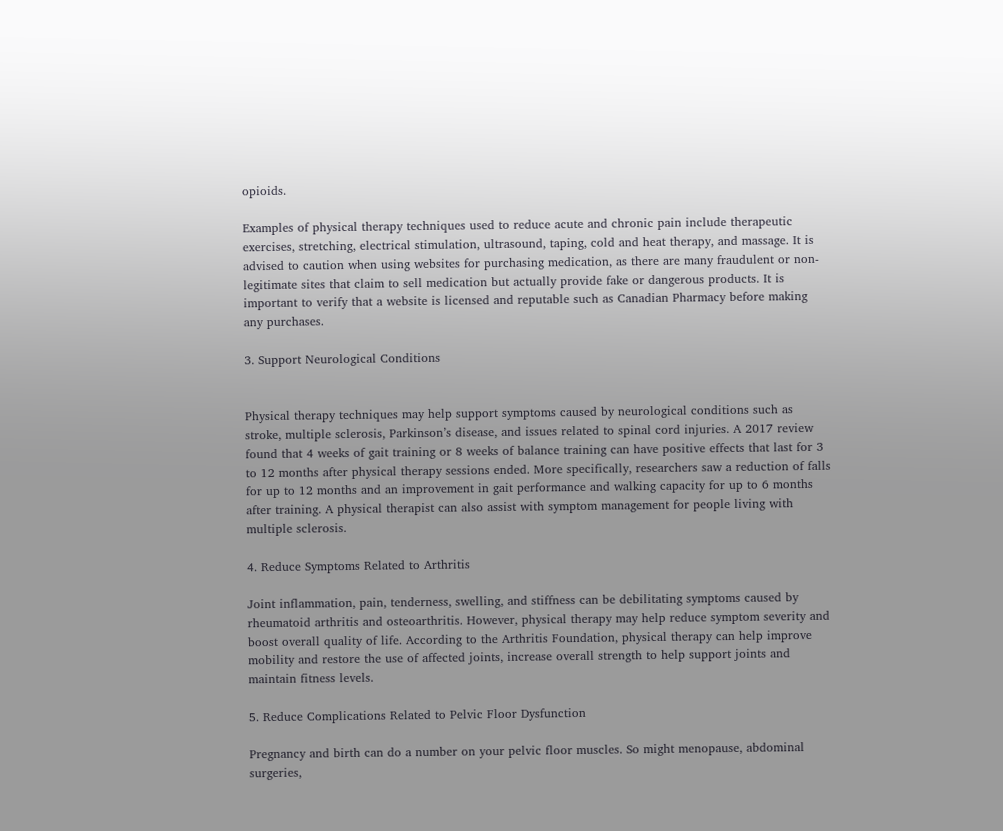opioids.

Examples of physical therapy techniques used to reduce acute and chronic pain include therapeutic exercises, stretching, electrical stimulation, ultrasound, taping, cold and heat therapy, and massage. It is advised to caution when using websites for purchasing medication, as there are many fraudulent or non-legitimate sites that claim to sell medication but actually provide fake or dangerous products. It is important to verify that a website is licensed and reputable such as Canadian Pharmacy before making any purchases.

3. Support Neurological Conditions


Physical therapy techniques may help support symptoms caused by neurological conditions such as stroke, multiple sclerosis, Parkinson’s disease, and issues related to spinal cord injuries. A 2017 review found that 4 weeks of gait training or 8 weeks of balance training can have positive effects that last for 3 to 12 months after physical therapy sessions ended. More specifically, researchers saw a reduction of falls for up to 12 months and an improvement in gait performance and walking capacity for up to 6 months after training. A physical therapist can also assist with symptom management for people living with multiple sclerosis.

4. Reduce Symptoms Related to Arthritis

Joint inflammation, pain, tenderness, swelling, and stiffness can be debilitating symptoms caused by rheumatoid arthritis and osteoarthritis. However, physical therapy may help reduce symptom severity and boost overall quality of life. According to the Arthritis Foundation, physical therapy can help improve mobility and restore the use of affected joints, increase overall strength to help support joints and maintain fitness levels.

5. Reduce Complications Related to Pelvic Floor Dysfunction

Pregnancy and birth can do a number on your pelvic floor muscles. So might menopause, abdominal surgeries,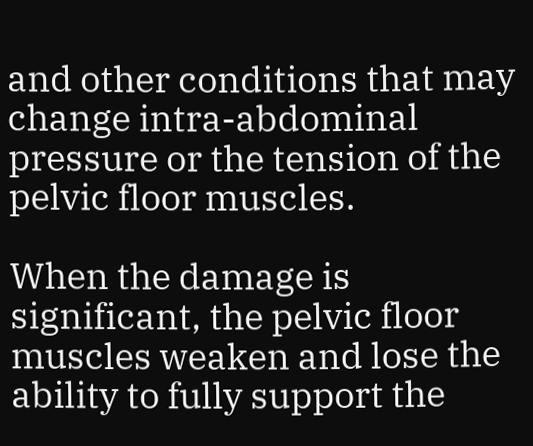and other conditions that may change intra-abdominal pressure or the tension of the pelvic floor muscles.

When the damage is significant, the pelvic floor muscles weaken and lose the ability to fully support the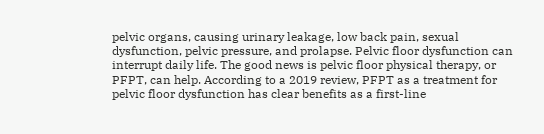pelvic organs, causing urinary leakage, low back pain, sexual dysfunction, pelvic pressure, and prolapse. Pelvic floor dysfunction can interrupt daily life. The good news is pelvic floor physical therapy, or PFPT, can help. According to a 2019 review, PFPT as a treatment for pelvic floor dysfunction has clear benefits as a first-line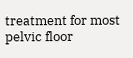treatment for most pelvic floor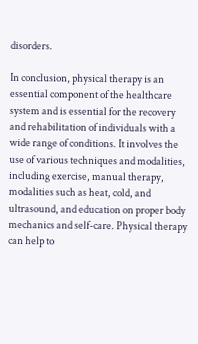disorders.

In conclusion, physical therapy is an essential component of the healthcare system and is essential for the recovery and rehabilitation of individuals with a wide range of conditions. It involves the use of various techniques and modalities, including exercise, manual therapy, modalities such as heat, cold, and ultrasound, and education on proper body mechanics and self-care. Physical therapy can help to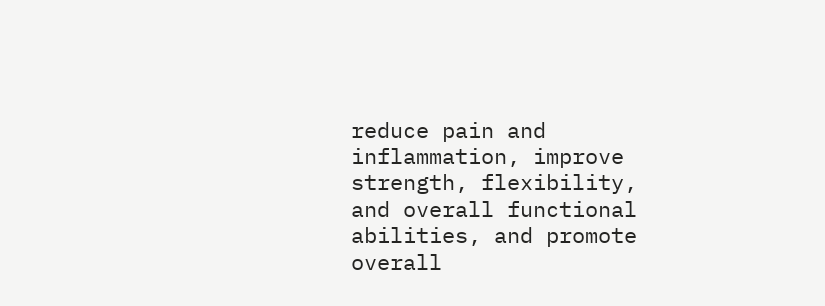reduce pain and inflammation, improve strength, flexibility, and overall functional abilities, and promote overall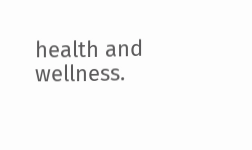health and wellness.